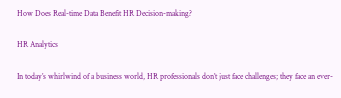How Does Real-time Data Benefit HR Decision-making?

HR Analytics

In today’s whirlwind of a business world, HR professionals don’t just face challenges; they face an ever-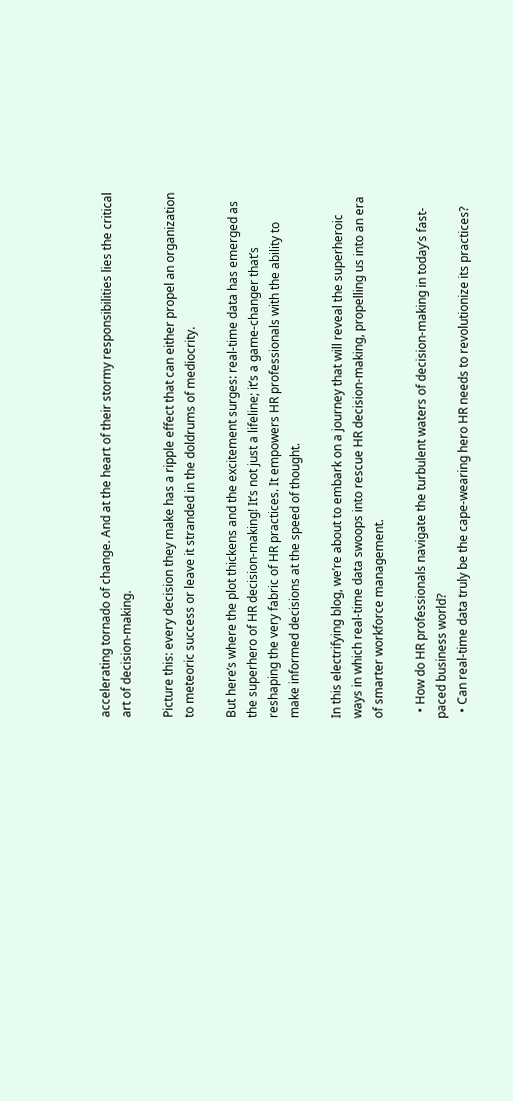accelerating tornado of change. And at the heart of their stormy responsibilities lies the critical art of decision-making.

Picture this: every decision they make has a ripple effect that can either propel an organization to meteoric success or leave it stranded in the doldrums of mediocrity.

But here’s where the plot thickens and the excitement surges: real-time data has emerged as the superhero of HR decision-making! It’s not just a lifeline; it’s a game-changer that’s reshaping the very fabric of HR practices. It empowers HR professionals with the ability to make informed decisions at the speed of thought.

In this electrifying blog, we’re about to embark on a journey that will reveal the superheroic ways in which real-time data swoops into rescue HR decision-making, propelling us into an era of smarter workforce management.

  • How do HR professionals navigate the turbulent waters of decision-making in today’s fast-paced business world?
  • Can real-time data truly be the cape-wearing hero HR needs to revolutionize its practices?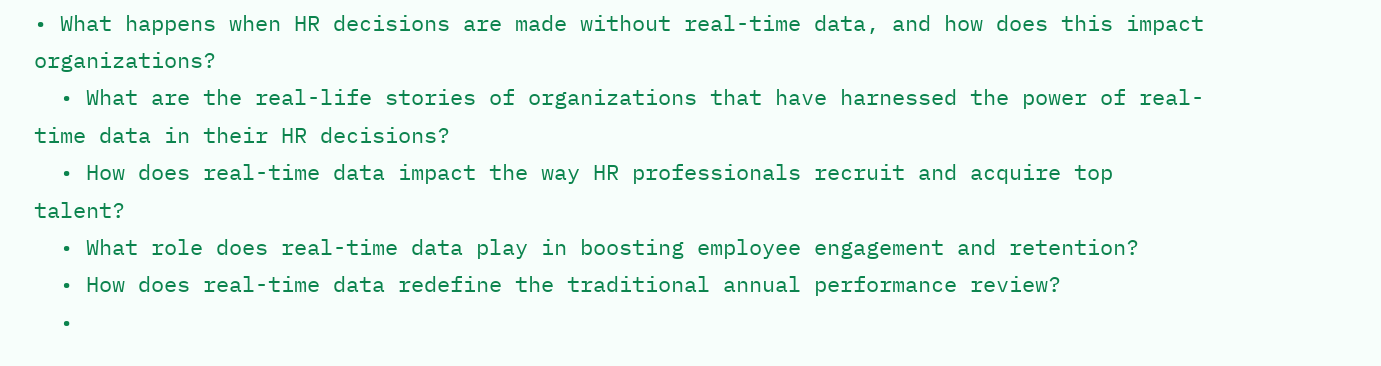• What happens when HR decisions are made without real-time data, and how does this impact organizations?
  • What are the real-life stories of organizations that have harnessed the power of real-time data in their HR decisions?
  • How does real-time data impact the way HR professionals recruit and acquire top talent?
  • What role does real-time data play in boosting employee engagement and retention?
  • How does real-time data redefine the traditional annual performance review?
  •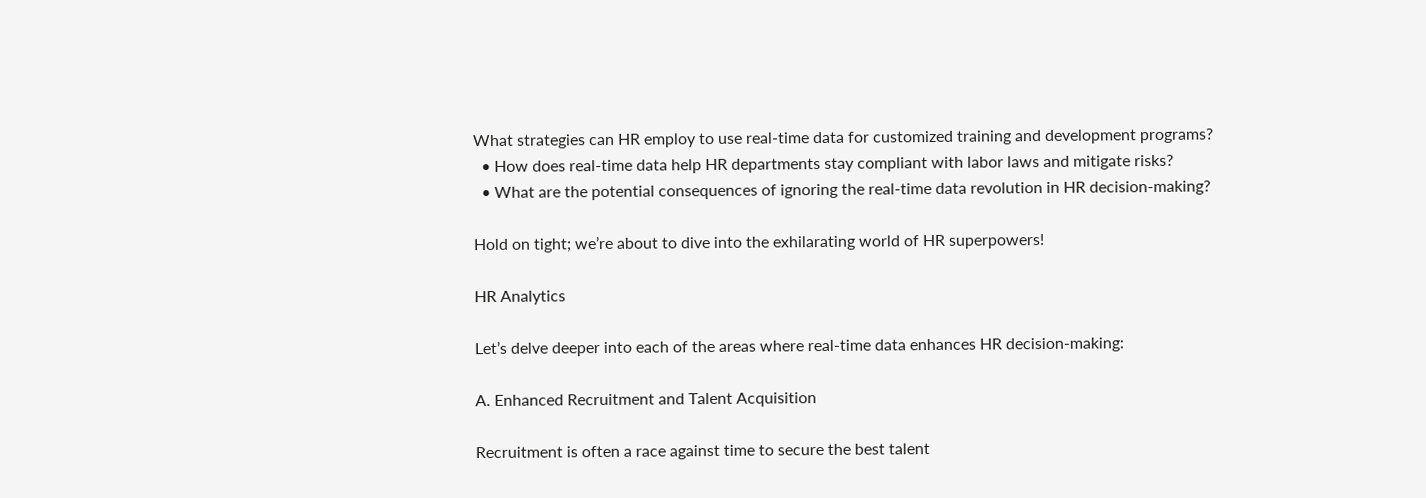What strategies can HR employ to use real-time data for customized training and development programs?
  • How does real-time data help HR departments stay compliant with labor laws and mitigate risks?
  • What are the potential consequences of ignoring the real-time data revolution in HR decision-making?

Hold on tight; we’re about to dive into the exhilarating world of HR superpowers!

HR Analytics

Let’s delve deeper into each of the areas where real-time data enhances HR decision-making:

A. Enhanced Recruitment and Talent Acquisition

Recruitment is often a race against time to secure the best talent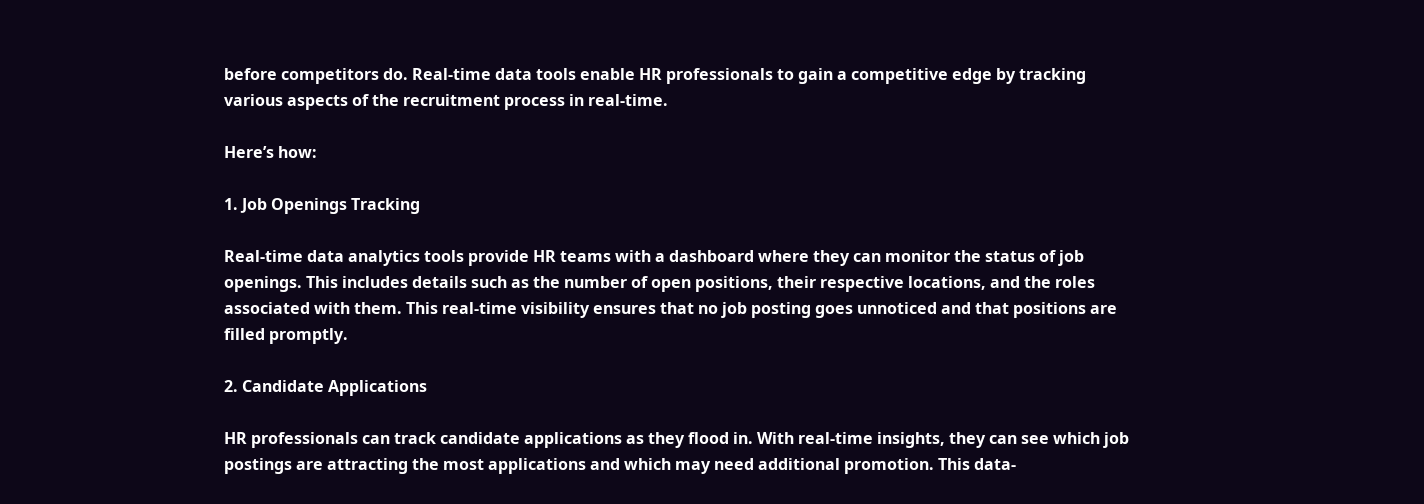before competitors do. Real-time data tools enable HR professionals to gain a competitive edge by tracking various aspects of the recruitment process in real-time.

Here’s how:

1. Job Openings Tracking

Real-time data analytics tools provide HR teams with a dashboard where they can monitor the status of job openings. This includes details such as the number of open positions, their respective locations, and the roles associated with them. This real-time visibility ensures that no job posting goes unnoticed and that positions are filled promptly.

2. Candidate Applications

HR professionals can track candidate applications as they flood in. With real-time insights, they can see which job postings are attracting the most applications and which may need additional promotion. This data-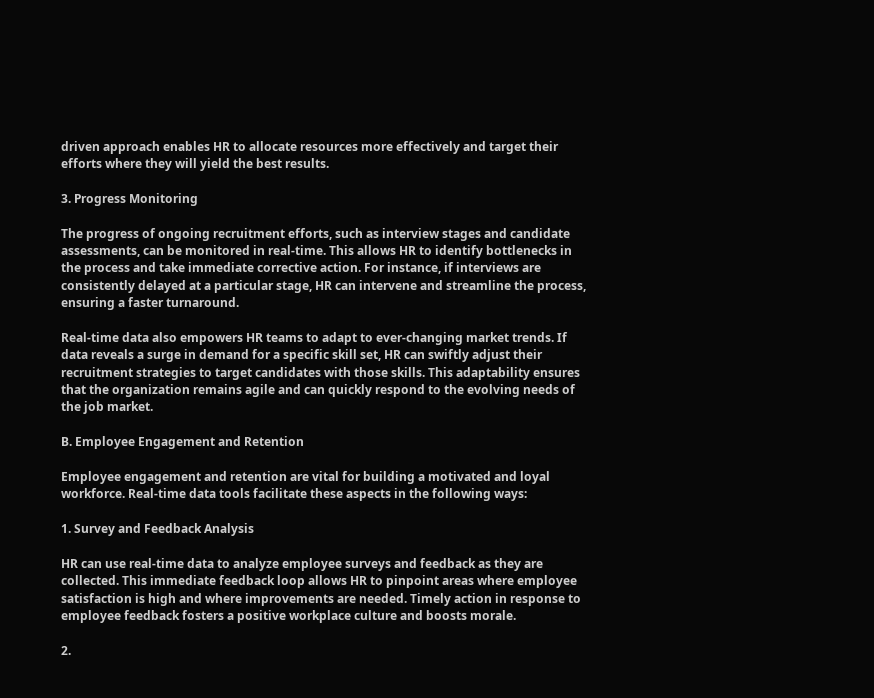driven approach enables HR to allocate resources more effectively and target their efforts where they will yield the best results.

3. Progress Monitoring

The progress of ongoing recruitment efforts, such as interview stages and candidate assessments, can be monitored in real-time. This allows HR to identify bottlenecks in the process and take immediate corrective action. For instance, if interviews are consistently delayed at a particular stage, HR can intervene and streamline the process, ensuring a faster turnaround.

Real-time data also empowers HR teams to adapt to ever-changing market trends. If data reveals a surge in demand for a specific skill set, HR can swiftly adjust their recruitment strategies to target candidates with those skills. This adaptability ensures that the organization remains agile and can quickly respond to the evolving needs of the job market.

B. Employee Engagement and Retention

Employee engagement and retention are vital for building a motivated and loyal workforce. Real-time data tools facilitate these aspects in the following ways:

1. Survey and Feedback Analysis

HR can use real-time data to analyze employee surveys and feedback as they are collected. This immediate feedback loop allows HR to pinpoint areas where employee satisfaction is high and where improvements are needed. Timely action in response to employee feedback fosters a positive workplace culture and boosts morale.

2.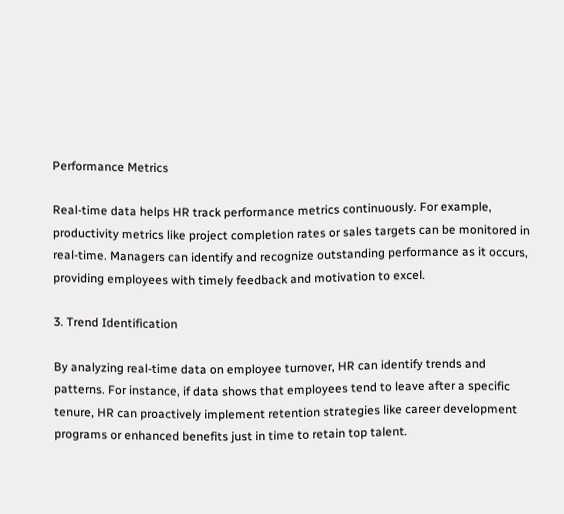Performance Metrics

Real-time data helps HR track performance metrics continuously. For example, productivity metrics like project completion rates or sales targets can be monitored in real-time. Managers can identify and recognize outstanding performance as it occurs, providing employees with timely feedback and motivation to excel.

3. Trend Identification

By analyzing real-time data on employee turnover, HR can identify trends and patterns. For instance, if data shows that employees tend to leave after a specific tenure, HR can proactively implement retention strategies like career development programs or enhanced benefits just in time to retain top talent.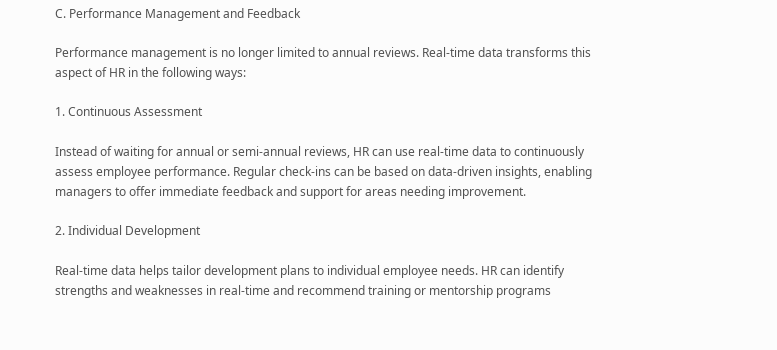C. Performance Management and Feedback

Performance management is no longer limited to annual reviews. Real-time data transforms this aspect of HR in the following ways:

1. Continuous Assessment

Instead of waiting for annual or semi-annual reviews, HR can use real-time data to continuously assess employee performance. Regular check-ins can be based on data-driven insights, enabling managers to offer immediate feedback and support for areas needing improvement.

2. Individual Development

Real-time data helps tailor development plans to individual employee needs. HR can identify strengths and weaknesses in real-time and recommend training or mentorship programs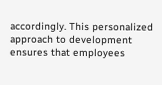accordingly. This personalized approach to development ensures that employees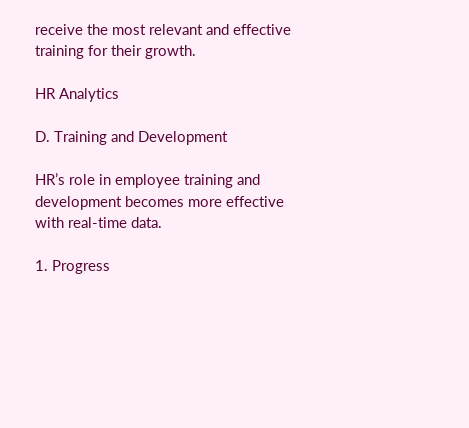receive the most relevant and effective training for their growth.

HR Analytics

D. Training and Development

HR’s role in employee training and development becomes more effective with real-time data.

1. Progress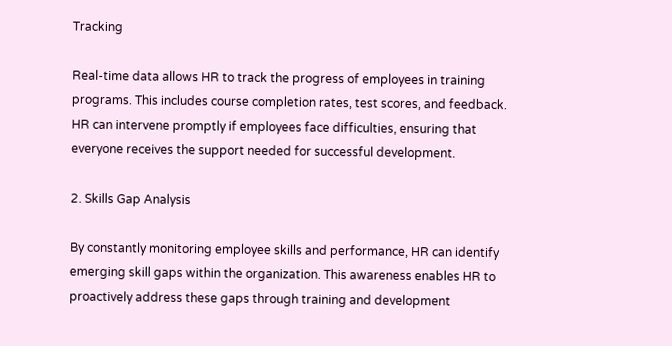Tracking

Real-time data allows HR to track the progress of employees in training programs. This includes course completion rates, test scores, and feedback. HR can intervene promptly if employees face difficulties, ensuring that everyone receives the support needed for successful development.

2. Skills Gap Analysis

By constantly monitoring employee skills and performance, HR can identify emerging skill gaps within the organization. This awareness enables HR to proactively address these gaps through training and development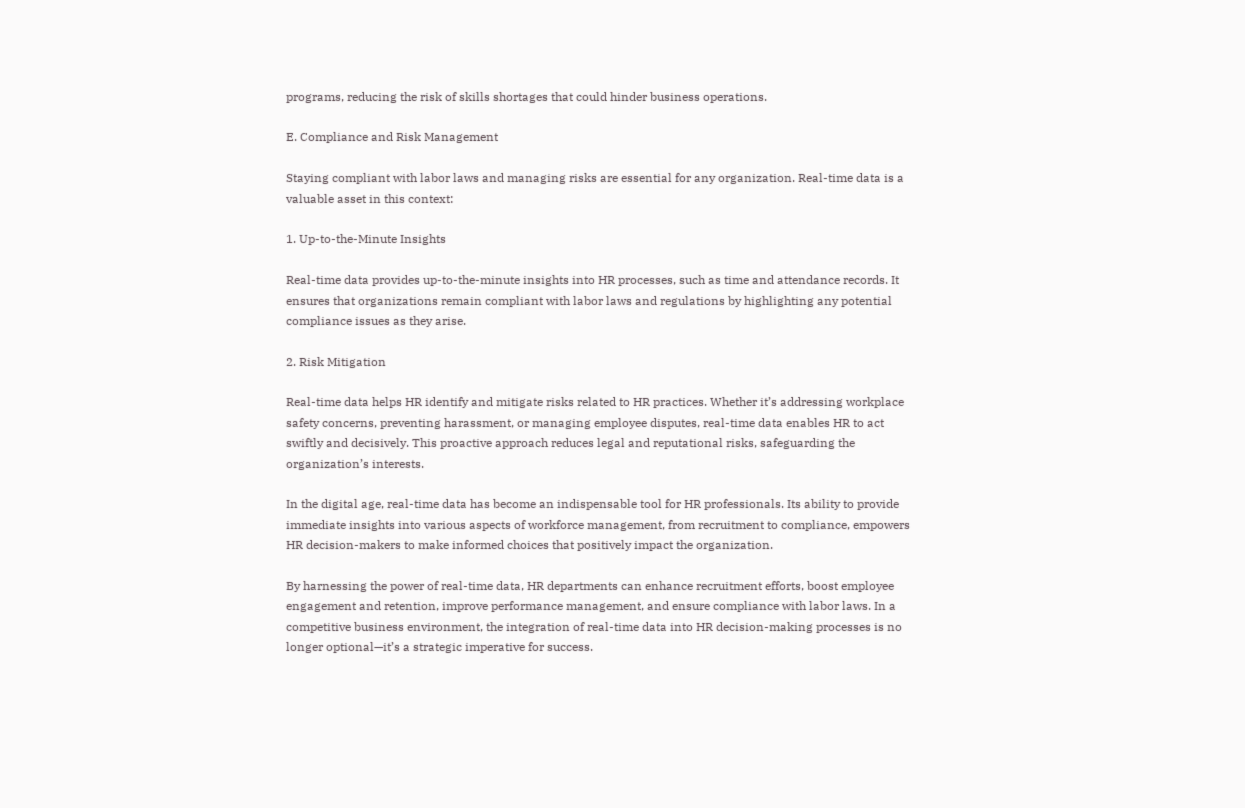programs, reducing the risk of skills shortages that could hinder business operations.

E. Compliance and Risk Management

Staying compliant with labor laws and managing risks are essential for any organization. Real-time data is a valuable asset in this context:

1. Up-to-the-Minute Insights

Real-time data provides up-to-the-minute insights into HR processes, such as time and attendance records. It ensures that organizations remain compliant with labor laws and regulations by highlighting any potential compliance issues as they arise.

2. Risk Mitigation

Real-time data helps HR identify and mitigate risks related to HR practices. Whether it’s addressing workplace safety concerns, preventing harassment, or managing employee disputes, real-time data enables HR to act swiftly and decisively. This proactive approach reduces legal and reputational risks, safeguarding the organization’s interests.

In the digital age, real-time data has become an indispensable tool for HR professionals. Its ability to provide immediate insights into various aspects of workforce management, from recruitment to compliance, empowers HR decision-makers to make informed choices that positively impact the organization.

By harnessing the power of real-time data, HR departments can enhance recruitment efforts, boost employee engagement and retention, improve performance management, and ensure compliance with labor laws. In a competitive business environment, the integration of real-time data into HR decision-making processes is no longer optional—it’s a strategic imperative for success.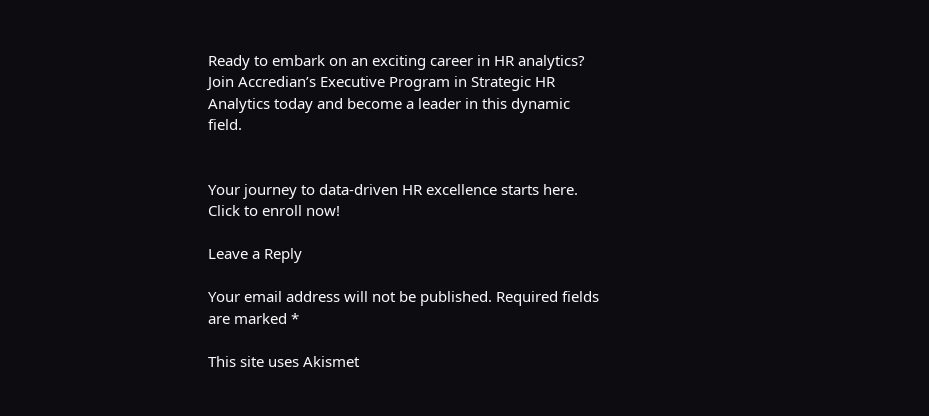Ready to embark on an exciting career in HR analytics? Join Accredian’s Executive Program in Strategic HR Analytics today and become a leader in this dynamic field.


Your journey to data-driven HR excellence starts here. Click to enroll now!

Leave a Reply

Your email address will not be published. Required fields are marked *

This site uses Akismet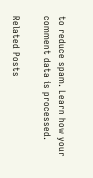to reduce spam. Learn how your comment data is processed.

Related Posts